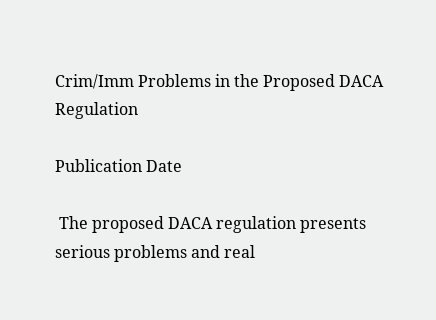Crim/Imm Problems in the Proposed DACA Regulation

Publication Date

 The proposed DACA regulation presents serious problems and real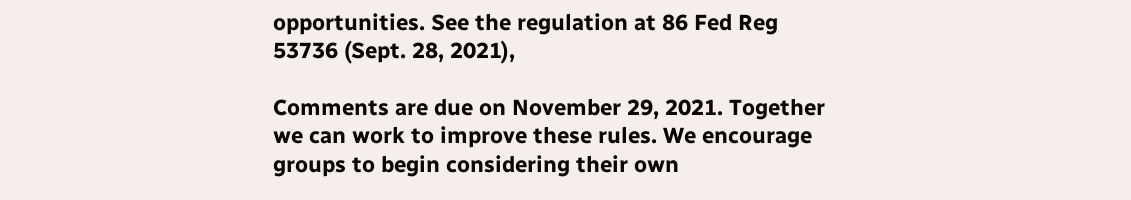opportunities. See the regulation at 86 Fed Reg 53736 (Sept. 28, 2021),

Comments are due on November 29, 2021. Together we can work to improve these rules. We encourage groups to begin considering their own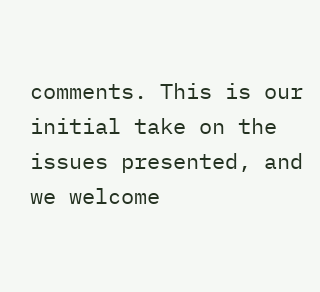comments. This is our initial take on the issues presented, and we welcome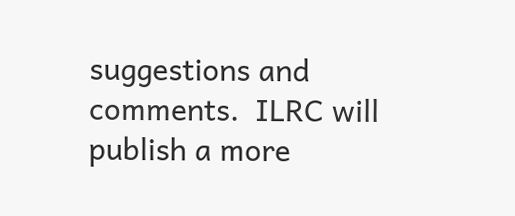suggestions and comments.  ILRC will publish a more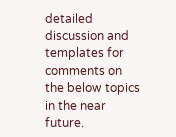detailed discussion and templates for comments on the below topics in the near future.